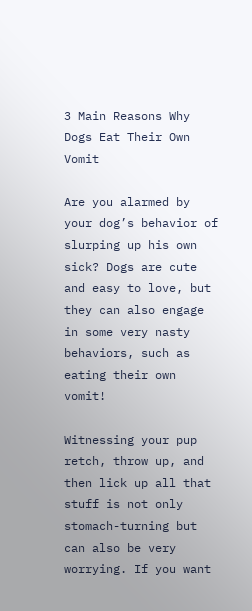3 Main Reasons Why Dogs Eat Their Own Vomit

Are you alarmed by your dog’s behavior of slurping up his own sick? Dogs are cute and easy to love, but they can also engage in some very nasty behaviors, such as eating their own vomit!

Witnessing your pup retch, throw up, and then lick up all that stuff is not only stomach-turning but can also be very worrying. If you want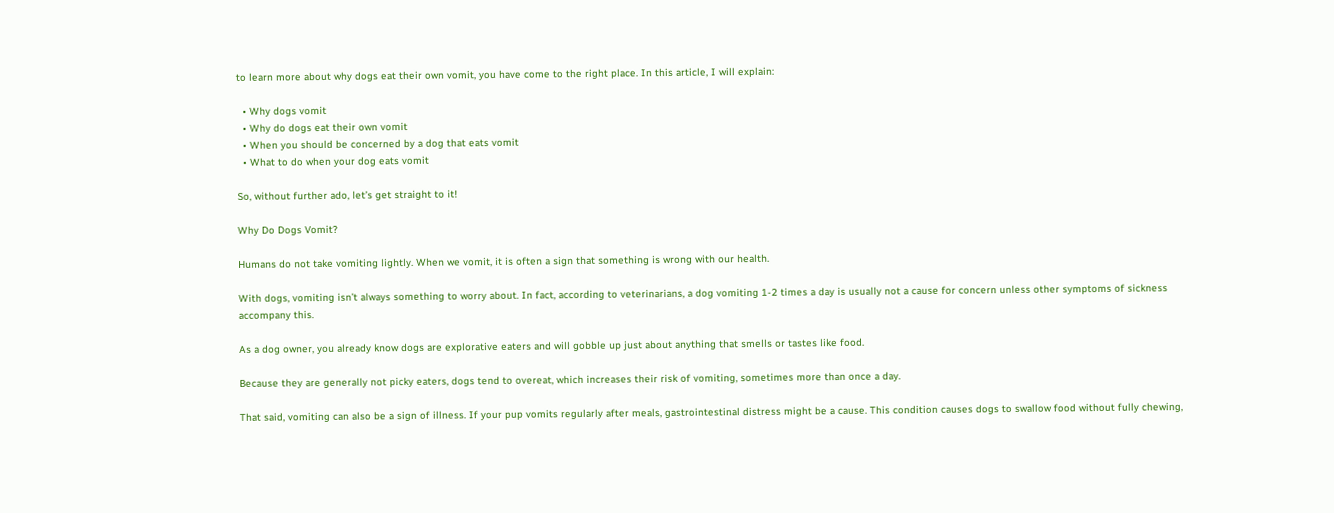to learn more about why dogs eat their own vomit, you have come to the right place. In this article, I will explain:

  • Why dogs vomit
  • Why do dogs eat their own vomit
  • When you should be concerned by a dog that eats vomit
  • What to do when your dog eats vomit

So, without further ado, let’s get straight to it!

Why Do Dogs Vomit?

Humans do not take vomiting lightly. When we vomit, it is often a sign that something is wrong with our health.

With dogs, vomiting isn’t always something to worry about. In fact, according to veterinarians, a dog vomiting 1-2 times a day is usually not a cause for concern unless other symptoms of sickness accompany this.

As a dog owner, you already know dogs are explorative eaters and will gobble up just about anything that smells or tastes like food.

Because they are generally not picky eaters, dogs tend to overeat, which increases their risk of vomiting, sometimes more than once a day.

That said, vomiting can also be a sign of illness. If your pup vomits regularly after meals, gastrointestinal distress might be a cause. This condition causes dogs to swallow food without fully chewing,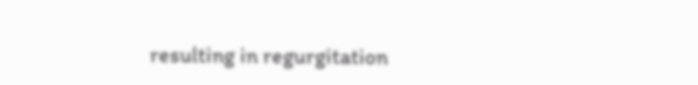resulting in regurgitation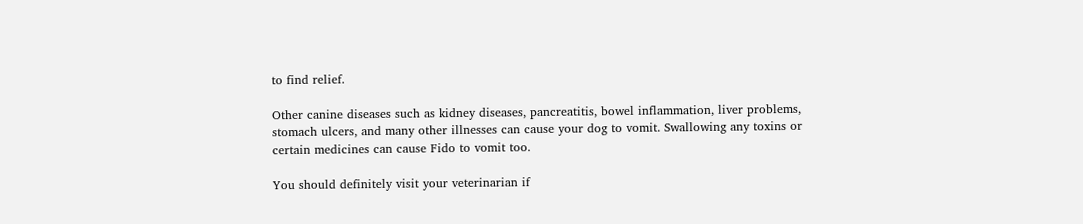to find relief.

Other canine diseases such as kidney diseases, pancreatitis, bowel inflammation, liver problems, stomach ulcers, and many other illnesses can cause your dog to vomit. Swallowing any toxins or certain medicines can cause Fido to vomit too.

You should definitely visit your veterinarian if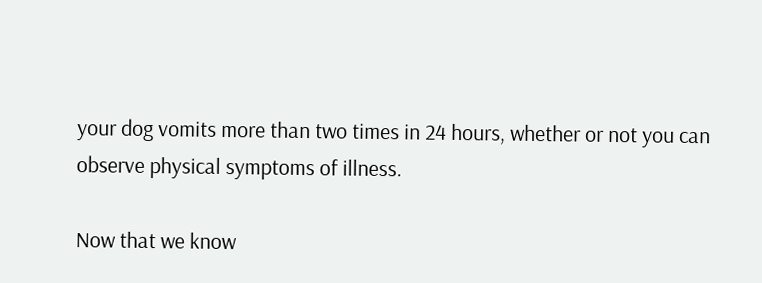your dog vomits more than two times in 24 hours, whether or not you can observe physical symptoms of illness.

Now that we know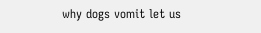why dogs vomit let us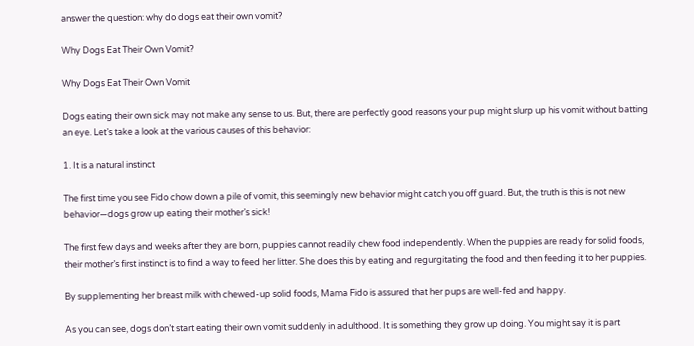answer the question: why do dogs eat their own vomit?

Why Dogs Eat Their Own Vomit?

Why Dogs Eat Their Own Vomit

Dogs eating their own sick may not make any sense to us. But, there are perfectly good reasons your pup might slurp up his vomit without batting an eye. Let’s take a look at the various causes of this behavior:

1. It is a natural instinct

The first time you see Fido chow down a pile of vomit, this seemingly new behavior might catch you off guard. But, the truth is this is not new behavior—dogs grow up eating their mother’s sick!

The first few days and weeks after they are born, puppies cannot readily chew food independently. When the puppies are ready for solid foods, their mother’s first instinct is to find a way to feed her litter. She does this by eating and regurgitating the food and then feeding it to her puppies.

By supplementing her breast milk with chewed-up solid foods, Mama Fido is assured that her pups are well-fed and happy.

As you can see, dogs don’t start eating their own vomit suddenly in adulthood. It is something they grow up doing. You might say it is part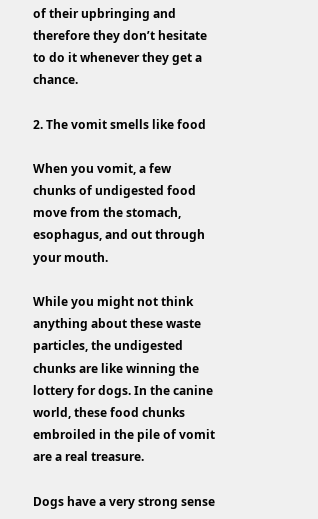of their upbringing and therefore they don’t hesitate to do it whenever they get a chance.

2. The vomit smells like food

When you vomit, a few chunks of undigested food move from the stomach, esophagus, and out through your mouth.

While you might not think anything about these waste particles, the undigested chunks are like winning the lottery for dogs. In the canine world, these food chunks embroiled in the pile of vomit are a real treasure.

Dogs have a very strong sense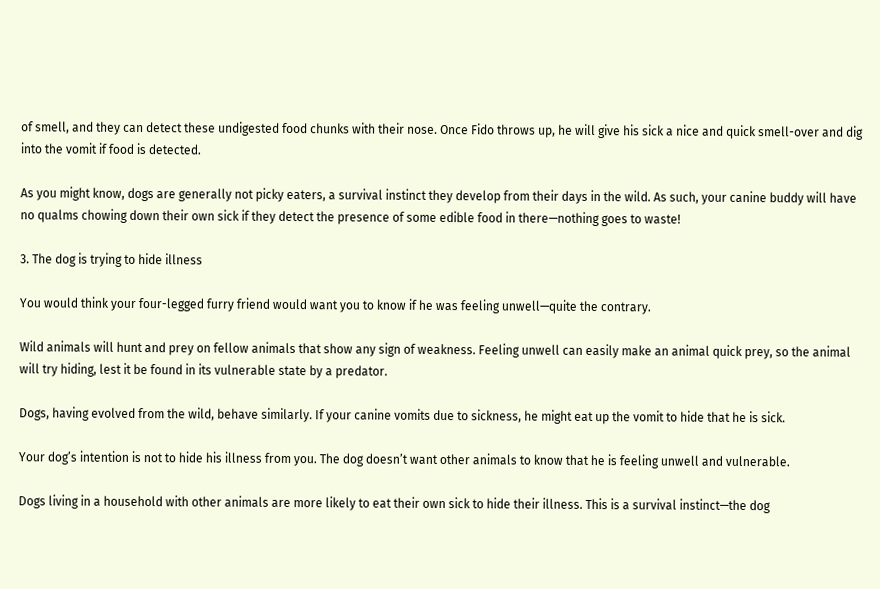of smell, and they can detect these undigested food chunks with their nose. Once Fido throws up, he will give his sick a nice and quick smell-over and dig into the vomit if food is detected.

As you might know, dogs are generally not picky eaters, a survival instinct they develop from their days in the wild. As such, your canine buddy will have no qualms chowing down their own sick if they detect the presence of some edible food in there—nothing goes to waste!

3. The dog is trying to hide illness

You would think your four-legged furry friend would want you to know if he was feeling unwell—quite the contrary.

Wild animals will hunt and prey on fellow animals that show any sign of weakness. Feeling unwell can easily make an animal quick prey, so the animal will try hiding, lest it be found in its vulnerable state by a predator.

Dogs, having evolved from the wild, behave similarly. If your canine vomits due to sickness, he might eat up the vomit to hide that he is sick.

Your dog’s intention is not to hide his illness from you. The dog doesn’t want other animals to know that he is feeling unwell and vulnerable.

Dogs living in a household with other animals are more likely to eat their own sick to hide their illness. This is a survival instinct—the dog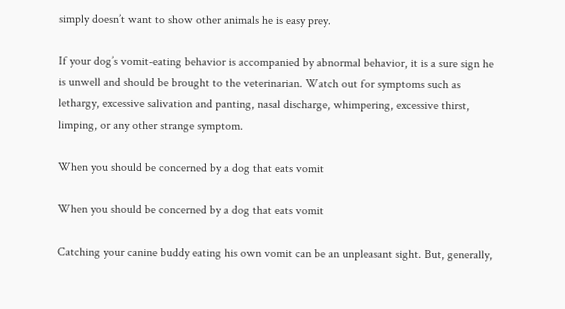simply doesn’t want to show other animals he is easy prey.

If your dog’s vomit-eating behavior is accompanied by abnormal behavior, it is a sure sign he is unwell and should be brought to the veterinarian. Watch out for symptoms such as lethargy, excessive salivation and panting, nasal discharge, whimpering, excessive thirst, limping, or any other strange symptom.

When you should be concerned by a dog that eats vomit

When you should be concerned by a dog that eats vomit

Catching your canine buddy eating his own vomit can be an unpleasant sight. But, generally,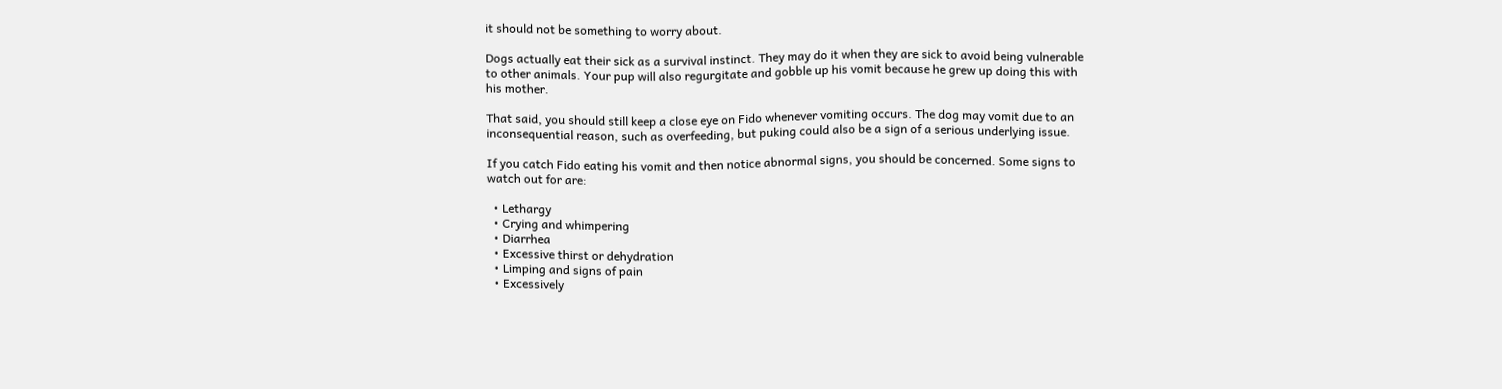it should not be something to worry about.

Dogs actually eat their sick as a survival instinct. They may do it when they are sick to avoid being vulnerable to other animals. Your pup will also regurgitate and gobble up his vomit because he grew up doing this with his mother.

That said, you should still keep a close eye on Fido whenever vomiting occurs. The dog may vomit due to an inconsequential reason, such as overfeeding, but puking could also be a sign of a serious underlying issue.

If you catch Fido eating his vomit and then notice abnormal signs, you should be concerned. Some signs to watch out for are:

  • Lethargy
  • Crying and whimpering
  • Diarrhea
  • Excessive thirst or dehydration
  • Limping and signs of pain
  • Excessively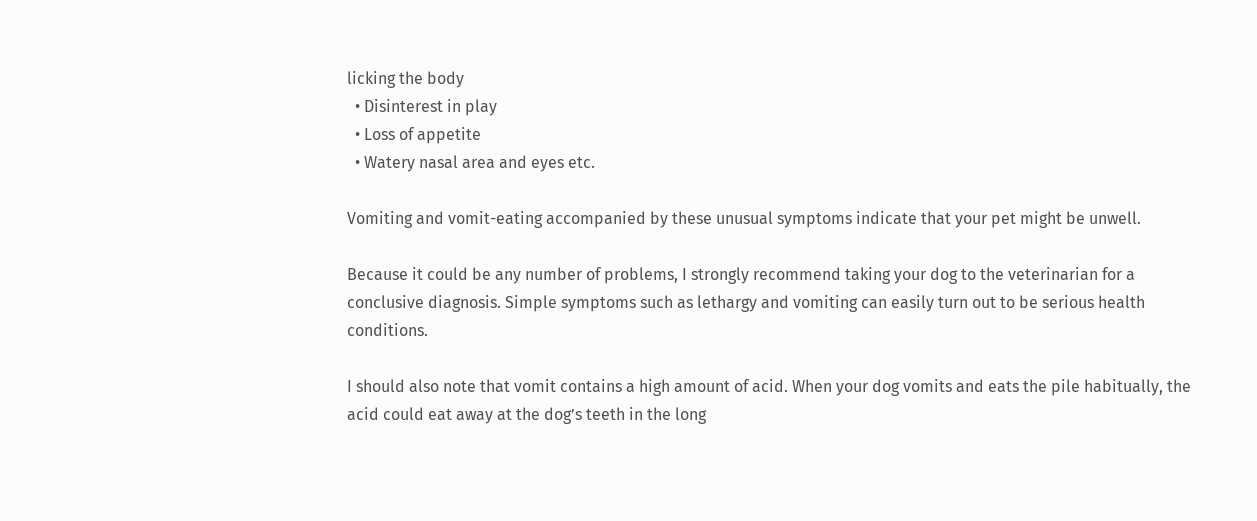licking the body
  • Disinterest in play
  • Loss of appetite
  • Watery nasal area and eyes etc.

Vomiting and vomit-eating accompanied by these unusual symptoms indicate that your pet might be unwell.

Because it could be any number of problems, I strongly recommend taking your dog to the veterinarian for a conclusive diagnosis. Simple symptoms such as lethargy and vomiting can easily turn out to be serious health conditions.

I should also note that vomit contains a high amount of acid. When your dog vomits and eats the pile habitually, the acid could eat away at the dog’s teeth in the long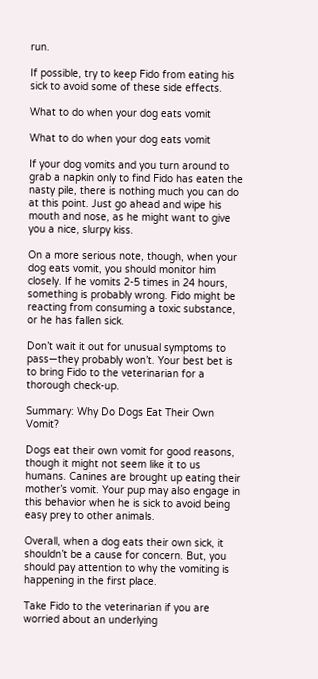run.

If possible, try to keep Fido from eating his sick to avoid some of these side effects.

What to do when your dog eats vomit

What to do when your dog eats vomit

If your dog vomits and you turn around to grab a napkin only to find Fido has eaten the nasty pile, there is nothing much you can do at this point. Just go ahead and wipe his mouth and nose, as he might want to give you a nice, slurpy kiss.

On a more serious note, though, when your dog eats vomit, you should monitor him closely. If he vomits 2-5 times in 24 hours, something is probably wrong. Fido might be reacting from consuming a toxic substance, or he has fallen sick.

Don’t wait it out for unusual symptoms to pass—they probably won’t. Your best bet is to bring Fido to the veterinarian for a thorough check-up.

Summary: Why Do Dogs Eat Their Own Vomit?

Dogs eat their own vomit for good reasons, though it might not seem like it to us humans. Canines are brought up eating their mother’s vomit. Your pup may also engage in this behavior when he is sick to avoid being easy prey to other animals.

Overall, when a dog eats their own sick, it shouldn’t be a cause for concern. But, you should pay attention to why the vomiting is happening in the first place.

Take Fido to the veterinarian if you are worried about an underlying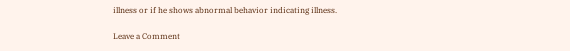illness or if he shows abnormal behavior indicating illness.

Leave a Comment